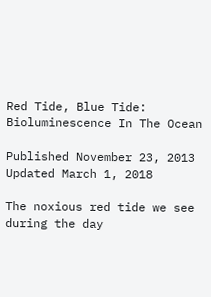Red Tide, Blue Tide: Bioluminescence In The Ocean

Published November 23, 2013
Updated March 1, 2018

The noxious red tide we see during the day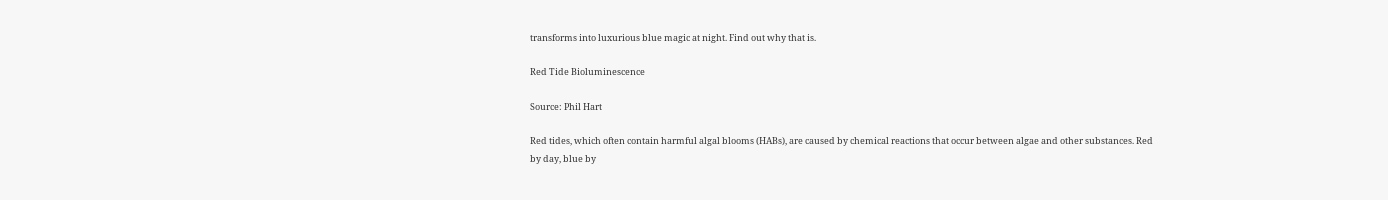transforms into luxurious blue magic at night. Find out why that is.

Red Tide Bioluminescence

Source: Phil Hart

Red tides, which often contain harmful algal blooms (HABs), are caused by chemical reactions that occur between algae and other substances. Red by day, blue by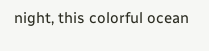night, this colorful ocean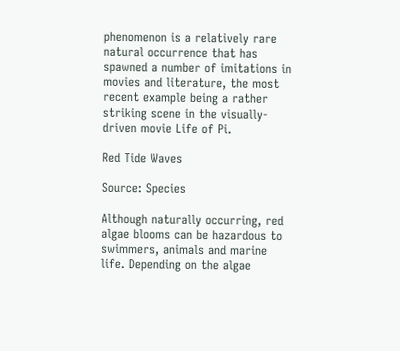phenomenon is a relatively rare natural occurrence that has spawned a number of imitations in movies and literature, the most recent example being a rather striking scene in the visually-driven movie Life of Pi.

Red Tide Waves

Source: Species

Although naturally occurring, red algae blooms can be hazardous to swimmers, animals and marine life. Depending on the algae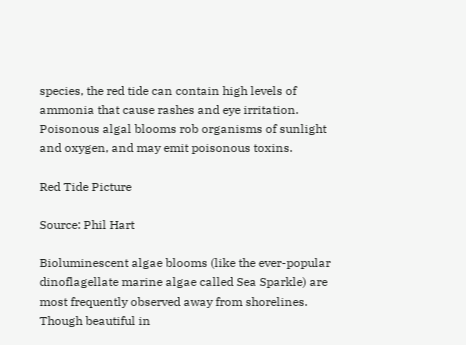species, the red tide can contain high levels of ammonia that cause rashes and eye irritation. Poisonous algal blooms rob organisms of sunlight and oxygen, and may emit poisonous toxins.

Red Tide Picture

Source: Phil Hart

Bioluminescent algae blooms (like the ever-popular dinoflagellate marine algae called Sea Sparkle) are most frequently observed away from shorelines. Though beautiful in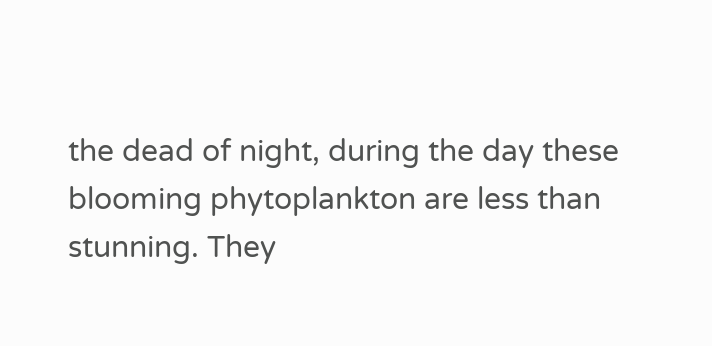the dead of night, during the day these blooming phytoplankton are less than stunning. They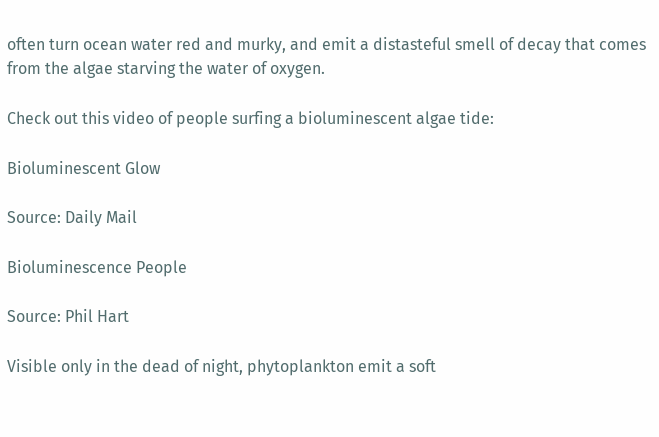often turn ocean water red and murky, and emit a distasteful smell of decay that comes from the algae starving the water of oxygen.

Check out this video of people surfing a bioluminescent algae tide:

Bioluminescent Glow

Source: Daily Mail

Bioluminescence People

Source: Phil Hart

Visible only in the dead of night, phytoplankton emit a soft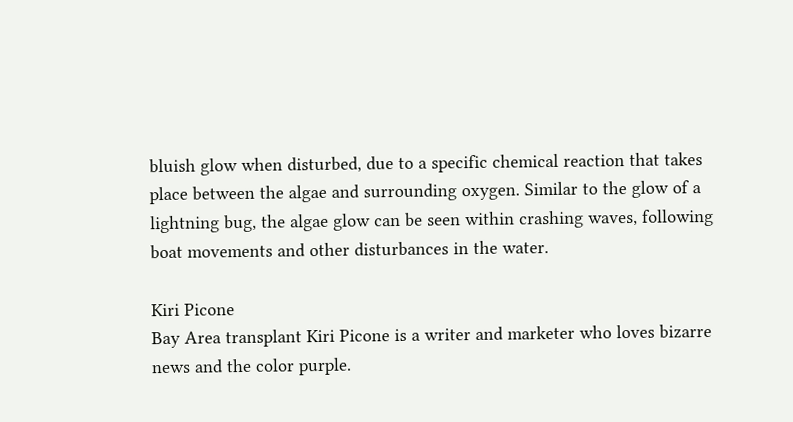bluish glow when disturbed, due to a specific chemical reaction that takes place between the algae and surrounding oxygen. Similar to the glow of a lightning bug, the algae glow can be seen within crashing waves, following boat movements and other disturbances in the water.

Kiri Picone
Bay Area transplant Kiri Picone is a writer and marketer who loves bizarre news and the color purple.